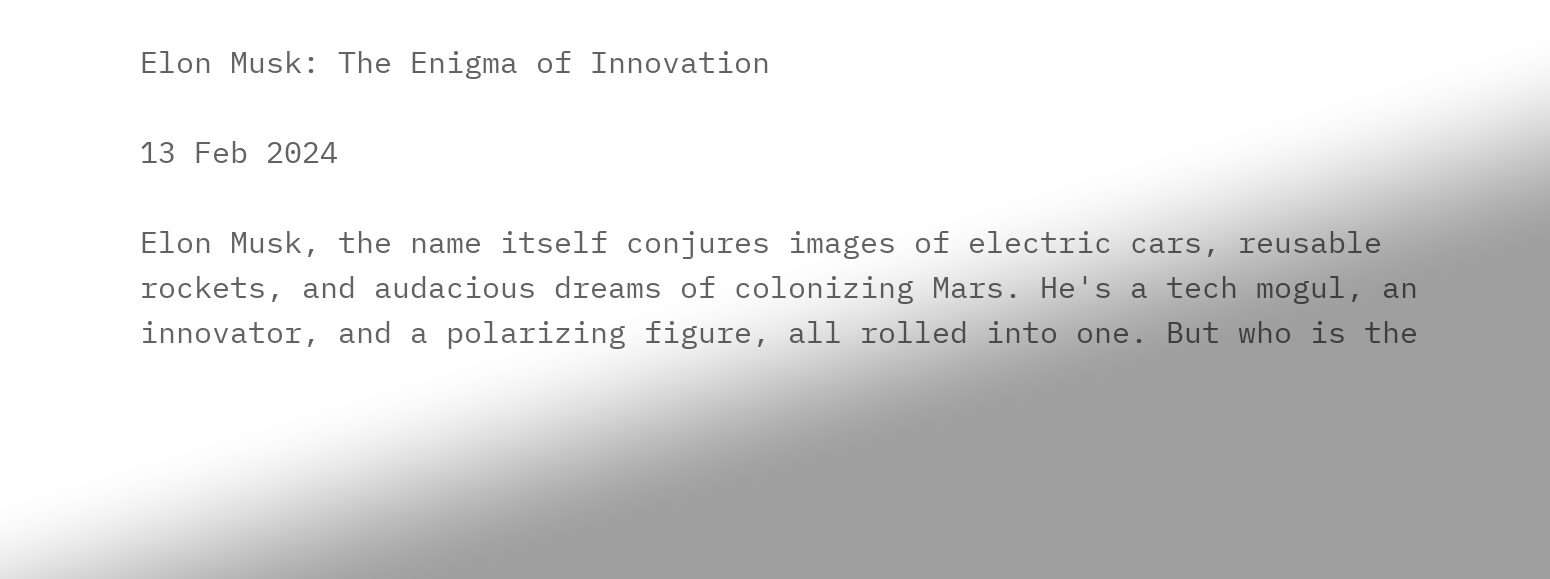Elon Musk: The Enigma of Innovation

13 Feb 2024

Elon Musk, the name itself conjures images of electric cars, reusable rockets, and audacious dreams of colonizing Mars. He's a tech mogul, an innovator, and a polarizing figure, all rolled into one. But who is the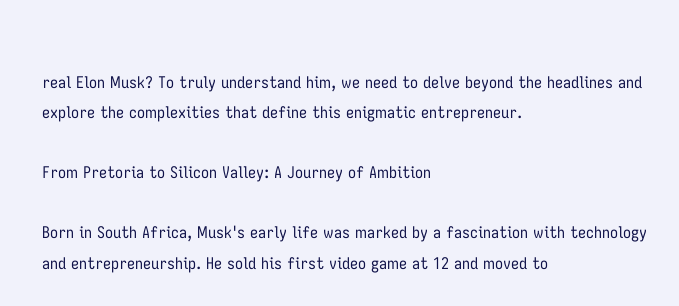real Elon Musk? To truly understand him, we need to delve beyond the headlines and explore the complexities that define this enigmatic entrepreneur.

From Pretoria to Silicon Valley: A Journey of Ambition

Born in South Africa, Musk's early life was marked by a fascination with technology and entrepreneurship. He sold his first video game at 12 and moved to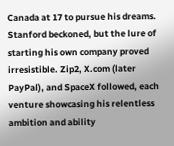Canada at 17 to pursue his dreams. Stanford beckoned, but the lure of starting his own company proved irresistible. Zip2, X.com (later PayPal), and SpaceX followed, each venture showcasing his relentless ambition and ability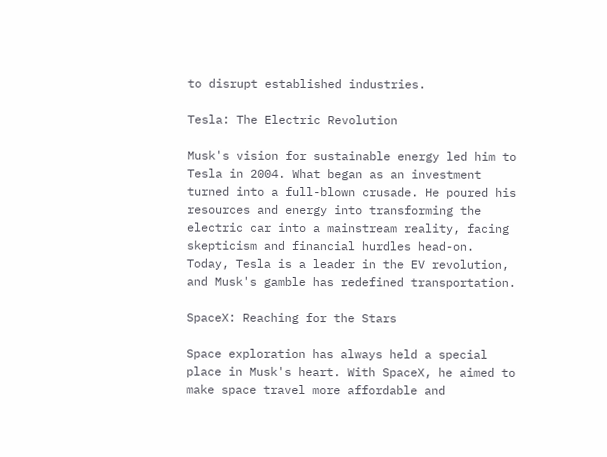to disrupt established industries.

Tesla: The Electric Revolution

Musk's vision for sustainable energy led him to Tesla in 2004. What began as an investment turned into a full-blown crusade. He poured his resources and energy into transforming the electric car into a mainstream reality, facing skepticism and financial hurdles head-on. Today, Tesla is a leader in the EV revolution, and Musk's gamble has redefined transportation.

SpaceX: Reaching for the Stars

Space exploration has always held a special place in Musk's heart. With SpaceX, he aimed to make space travel more affordable and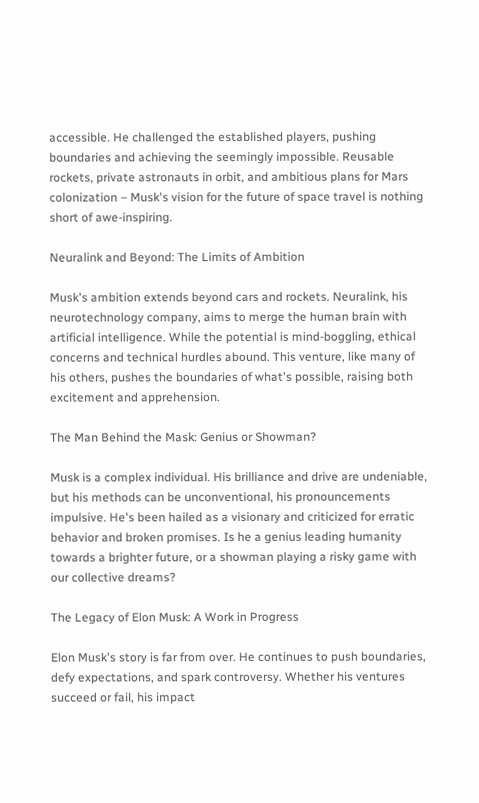accessible. He challenged the established players, pushing boundaries and achieving the seemingly impossible. Reusable rockets, private astronauts in orbit, and ambitious plans for Mars colonization – Musk's vision for the future of space travel is nothing short of awe-inspiring.

Neuralink and Beyond: The Limits of Ambition

Musk's ambition extends beyond cars and rockets. Neuralink, his neurotechnology company, aims to merge the human brain with artificial intelligence. While the potential is mind-boggling, ethical concerns and technical hurdles abound. This venture, like many of his others, pushes the boundaries of what's possible, raising both excitement and apprehension.

The Man Behind the Mask: Genius or Showman?

Musk is a complex individual. His brilliance and drive are undeniable, but his methods can be unconventional, his pronouncements impulsive. He's been hailed as a visionary and criticized for erratic behavior and broken promises. Is he a genius leading humanity towards a brighter future, or a showman playing a risky game with our collective dreams?

The Legacy of Elon Musk: A Work in Progress

Elon Musk's story is far from over. He continues to push boundaries, defy expectations, and spark controversy. Whether his ventures succeed or fail, his impact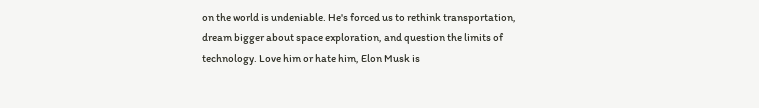on the world is undeniable. He's forced us to rethink transportation, dream bigger about space exploration, and question the limits of technology. Love him or hate him, Elon Musk is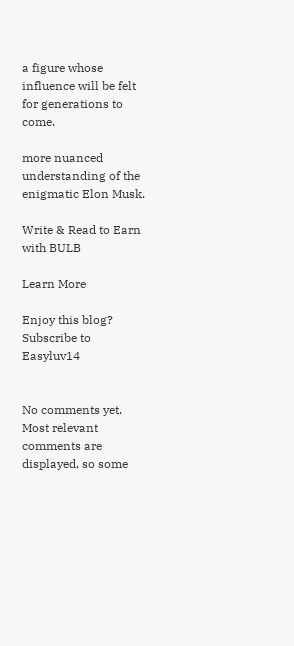a figure whose influence will be felt for generations to come.

more nuanced understanding of the enigmatic Elon Musk.

Write & Read to Earn with BULB

Learn More

Enjoy this blog? Subscribe to Easyluv14


No comments yet.
Most relevant comments are displayed, so some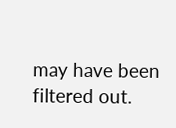may have been filtered out.